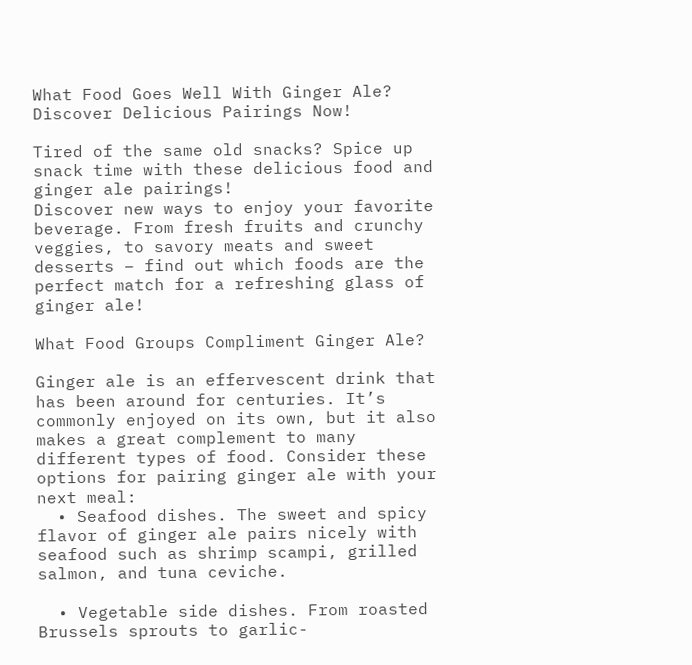What Food Goes Well With Ginger Ale? Discover Delicious Pairings Now!

Tired of the same old snacks? Spice up snack time with these delicious food and ginger ale pairings!
Discover new ways to enjoy your favorite beverage. From fresh fruits and crunchy veggies, to savory meats and sweet desserts – find out which foods are the perfect match for a refreshing glass of ginger ale!

What Food Groups Compliment Ginger Ale?

Ginger ale is an effervescent drink that has been around for centuries. It’s commonly enjoyed on its own, but it also makes a great complement to many different types of food. Consider these options for pairing ginger ale with your next meal:
  • Seafood dishes. The sweet and spicy flavor of ginger ale pairs nicely with seafood such as shrimp scampi, grilled salmon, and tuna ceviche.

  • Vegetable side dishes. From roasted Brussels sprouts to garlic-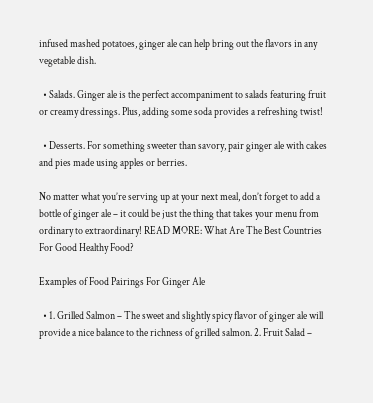infused mashed potatoes, ginger ale can help bring out the flavors in any vegetable dish.

  • Salads. Ginger ale is the perfect accompaniment to salads featuring fruit or creamy dressings. Plus, adding some soda provides a refreshing twist!

  • Desserts. For something sweeter than savory, pair ginger ale with cakes and pies made using apples or berries.

No matter what you’re serving up at your next meal, don’t forget to add a bottle of ginger ale – it could be just the thing that takes your menu from ordinary to extraordinary! READ MORE: What Are The Best Countries For Good Healthy Food?

Examples of Food Pairings For Ginger Ale

  • 1. Grilled Salmon – The sweet and slightly spicy flavor of ginger ale will provide a nice balance to the richness of grilled salmon. 2. Fruit Salad –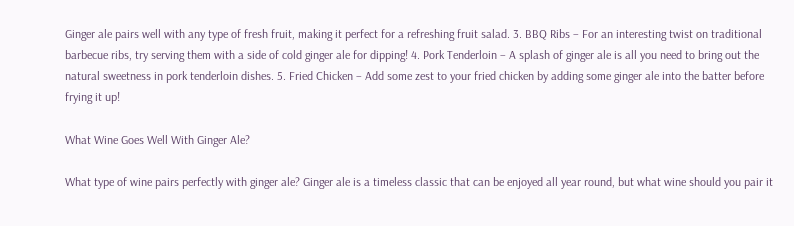Ginger ale pairs well with any type of fresh fruit, making it perfect for a refreshing fruit salad. 3. BBQ Ribs – For an interesting twist on traditional barbecue ribs, try serving them with a side of cold ginger ale for dipping! 4. Pork Tenderloin – A splash of ginger ale is all you need to bring out the natural sweetness in pork tenderloin dishes. 5. Fried Chicken – Add some zest to your fried chicken by adding some ginger ale into the batter before frying it up!

What Wine Goes Well With Ginger Ale?

What type of wine pairs perfectly with ginger ale? Ginger ale is a timeless classic that can be enjoyed all year round, but what wine should you pair it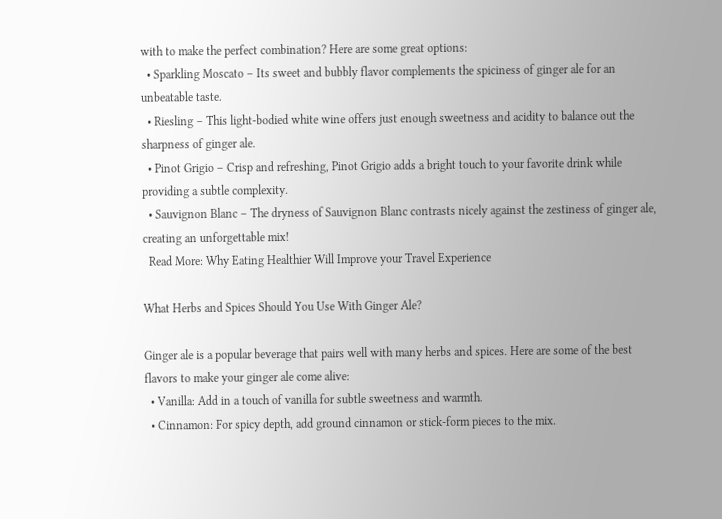with to make the perfect combination? Here are some great options:
  • Sparkling Moscato – Its sweet and bubbly flavor complements the spiciness of ginger ale for an unbeatable taste.
  • Riesling – This light-bodied white wine offers just enough sweetness and acidity to balance out the sharpness of ginger ale.
  • Pinot Grigio – Crisp and refreshing, Pinot Grigio adds a bright touch to your favorite drink while providing a subtle complexity.
  • Sauvignon Blanc – The dryness of Sauvignon Blanc contrasts nicely against the zestiness of ginger ale, creating an unforgettable mix!
  Read More: Why Eating Healthier Will Improve your Travel Experience

What Herbs and Spices Should You Use With Ginger Ale?

Ginger ale is a popular beverage that pairs well with many herbs and spices. Here are some of the best flavors to make your ginger ale come alive:
  • Vanilla: Add in a touch of vanilla for subtle sweetness and warmth.
  • Cinnamon: For spicy depth, add ground cinnamon or stick-form pieces to the mix.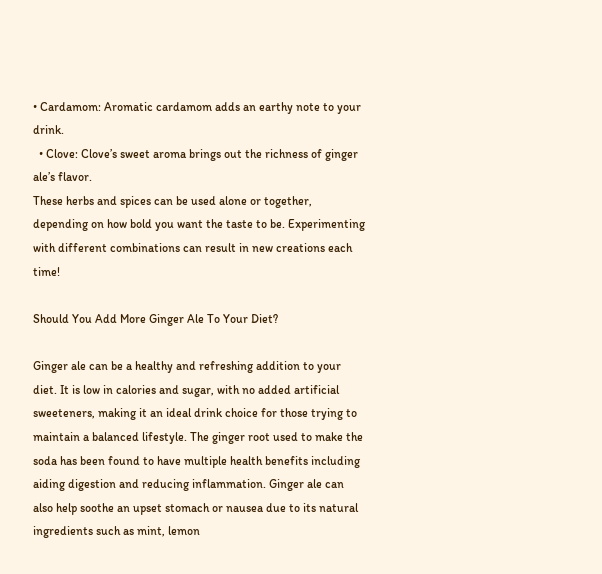• Cardamom: Aromatic cardamom adds an earthy note to your drink.
  • Clove: Clove’s sweet aroma brings out the richness of ginger ale’s flavor.
These herbs and spices can be used alone or together, depending on how bold you want the taste to be. Experimenting with different combinations can result in new creations each time!

Should You Add More Ginger Ale To Your Diet?

Ginger ale can be a healthy and refreshing addition to your diet. It is low in calories and sugar, with no added artificial sweeteners, making it an ideal drink choice for those trying to maintain a balanced lifestyle. The ginger root used to make the soda has been found to have multiple health benefits including aiding digestion and reducing inflammation. Ginger ale can also help soothe an upset stomach or nausea due to its natural ingredients such as mint, lemon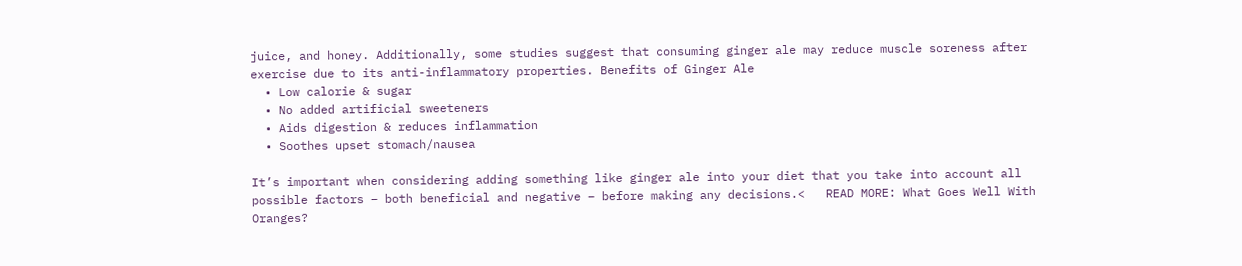juice, and honey. Additionally, some studies suggest that consuming ginger ale may reduce muscle soreness after exercise due to its anti-inflammatory properties. Benefits of Ginger Ale
  • Low calorie & sugar
  • No added artificial sweeteners
  • Aids digestion & reduces inflammation
  • Soothes upset stomach/nausea

It’s important when considering adding something like ginger ale into your diet that you take into account all possible factors – both beneficial and negative – before making any decisions.<   READ MORE: What Goes Well With Oranges?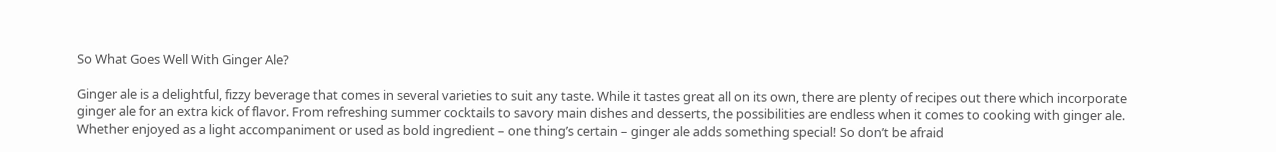So What Goes Well With Ginger Ale?

Ginger ale is a delightful, fizzy beverage that comes in several varieties to suit any taste. While it tastes great all on its own, there are plenty of recipes out there which incorporate ginger ale for an extra kick of flavor. From refreshing summer cocktails to savory main dishes and desserts, the possibilities are endless when it comes to cooking with ginger ale. Whether enjoyed as a light accompaniment or used as bold ingredient – one thing’s certain – ginger ale adds something special! So don’t be afraid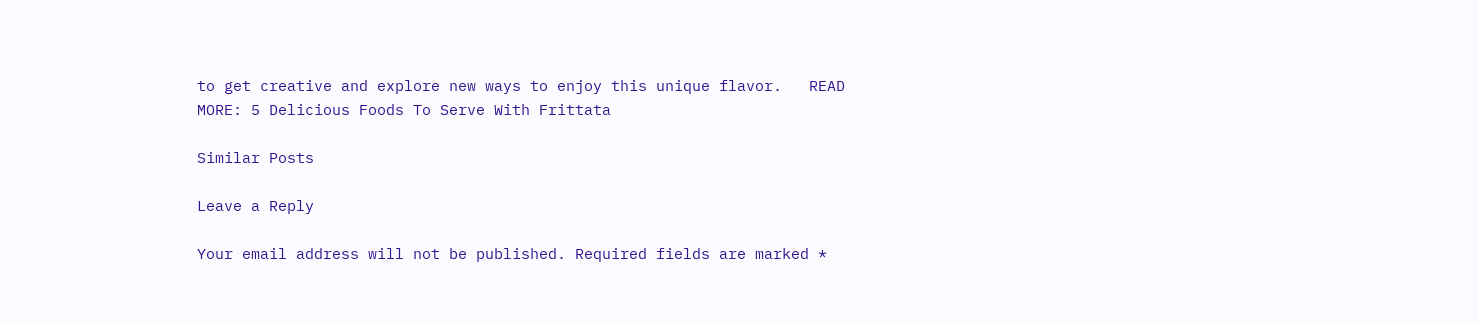to get creative and explore new ways to enjoy this unique flavor.   READ MORE: 5 Delicious Foods To Serve With Frittata

Similar Posts

Leave a Reply

Your email address will not be published. Required fields are marked *